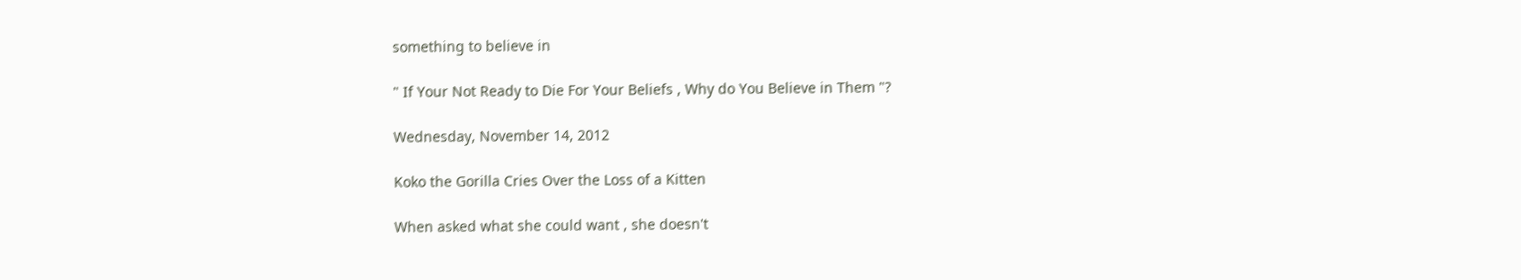something to believe in

" If Your Not Ready to Die For Your Beliefs , Why do You Believe in Them "?

Wednesday, November 14, 2012

Koko the Gorilla Cries Over the Loss of a Kitten

When asked what she could want , she doesn't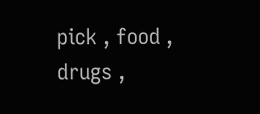pick , food , drugs ,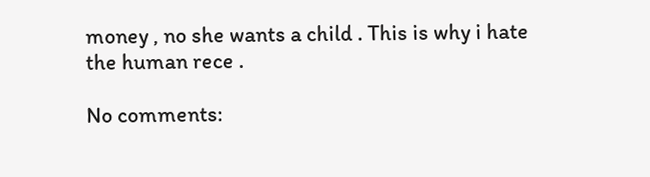money , no she wants a child . This is why i hate the human rece .

No comments: